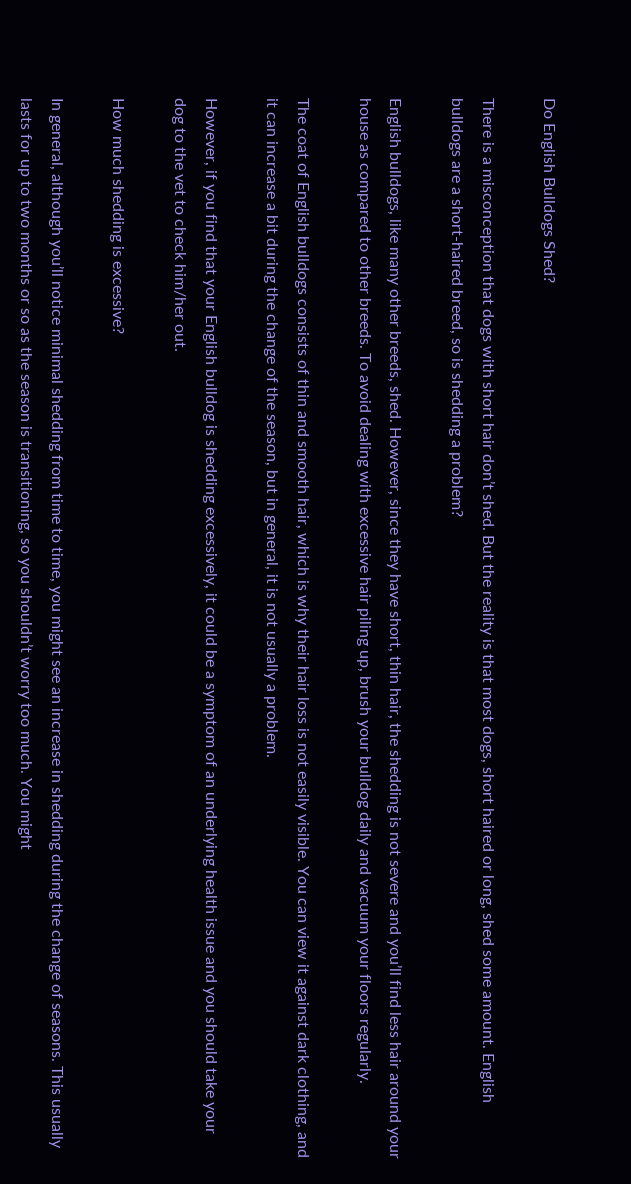Do English Bulldogs Shed?

There is a misconception that dogs with short hair don’t shed. But the reality is that most dogs, short haired or long, shed some amount. English bulldogs are a short-haired breed, so is shedding a problem?

English bulldogs, like many other breeds, shed. However, since they have short, thin hair, the shedding is not severe and you’ll find less hair around your house as compared to other breeds. To avoid dealing with excessive hair piling up, brush your bulldog daily and vacuum your floors regularly.

The coat of English bulldogs consists of thin and smooth hair, which is why their hair loss is not easily visible. You can view it against dark clothing, and it can increase a bit during the change of the season, but in general, it is not usually a problem.

However, if you find that your English bulldog is shedding excessively, it could be a symptom of an underlying health issue and you should take your dog to the vet to check him/her out.

How much shedding is excessive?

In general, although you’ll notice minimal shedding from time to time, you might see an increase in shedding during the change of seasons. This usually lasts for up to two months or so as the season is transitioning, so you shouldn’t worry too much. You might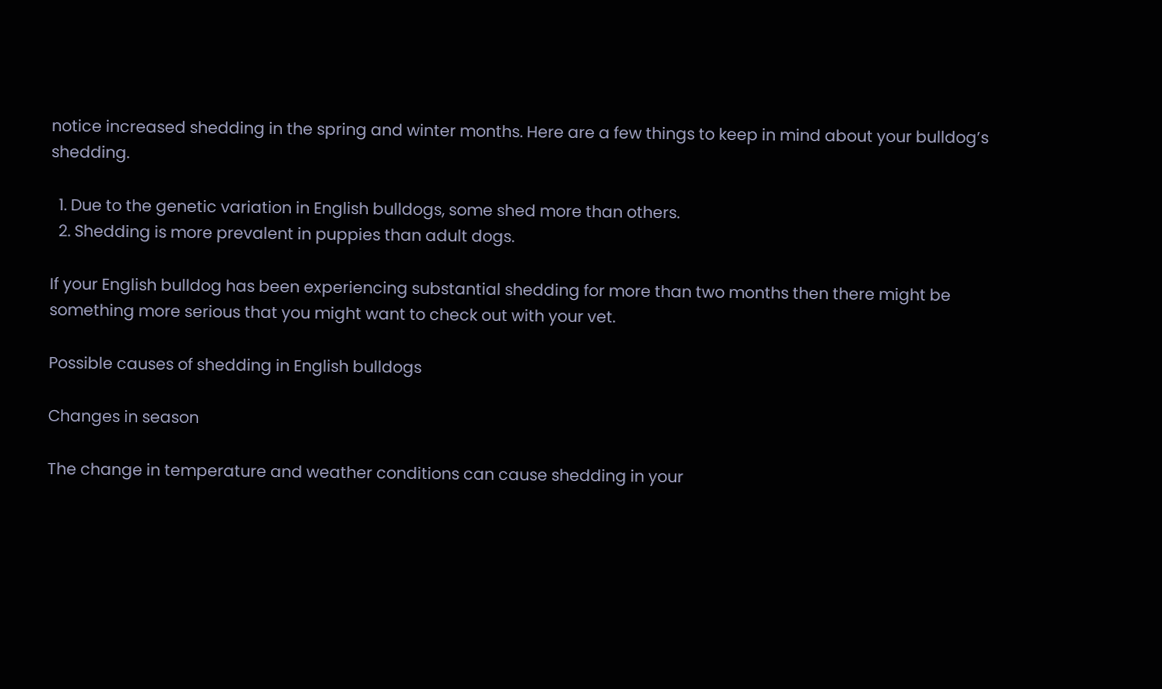notice increased shedding in the spring and winter months. Here are a few things to keep in mind about your bulldog’s shedding.

  1. Due to the genetic variation in English bulldogs, some shed more than others.
  2. Shedding is more prevalent in puppies than adult dogs.

If your English bulldog has been experiencing substantial shedding for more than two months then there might be something more serious that you might want to check out with your vet.

Possible causes of shedding in English bulldogs

Changes in season

The change in temperature and weather conditions can cause shedding in your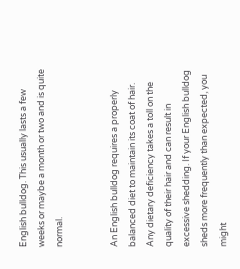English bulldog. This usually lasts a few weeks or maybe a month or two and is quite normal.


An English bulldog requires a properly balanced diet to maintain its coat of hair. Any dietary deficiency takes a toll on the quality of their hair and can result in excessive shedding. If your English bulldog sheds more frequently than expected, you might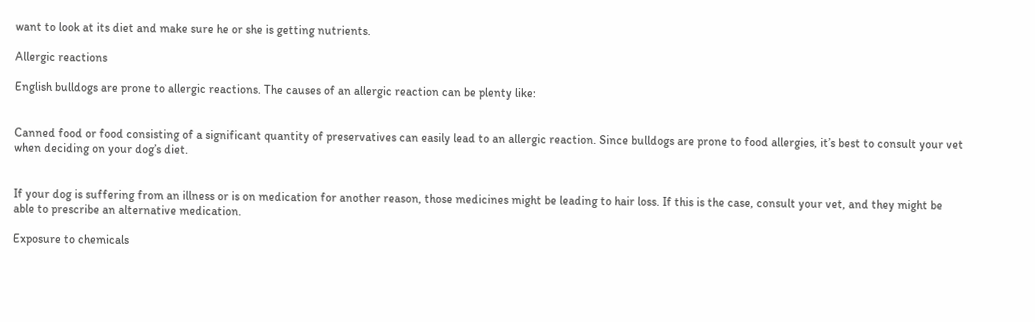want to look at its diet and make sure he or she is getting nutrients.

Allergic reactions

English bulldogs are prone to allergic reactions. The causes of an allergic reaction can be plenty like:


Canned food or food consisting of a significant quantity of preservatives can easily lead to an allergic reaction. Since bulldogs are prone to food allergies, it’s best to consult your vet when deciding on your dog’s diet.


If your dog is suffering from an illness or is on medication for another reason, those medicines might be leading to hair loss. If this is the case, consult your vet, and they might be able to prescribe an alternative medication.

Exposure to chemicals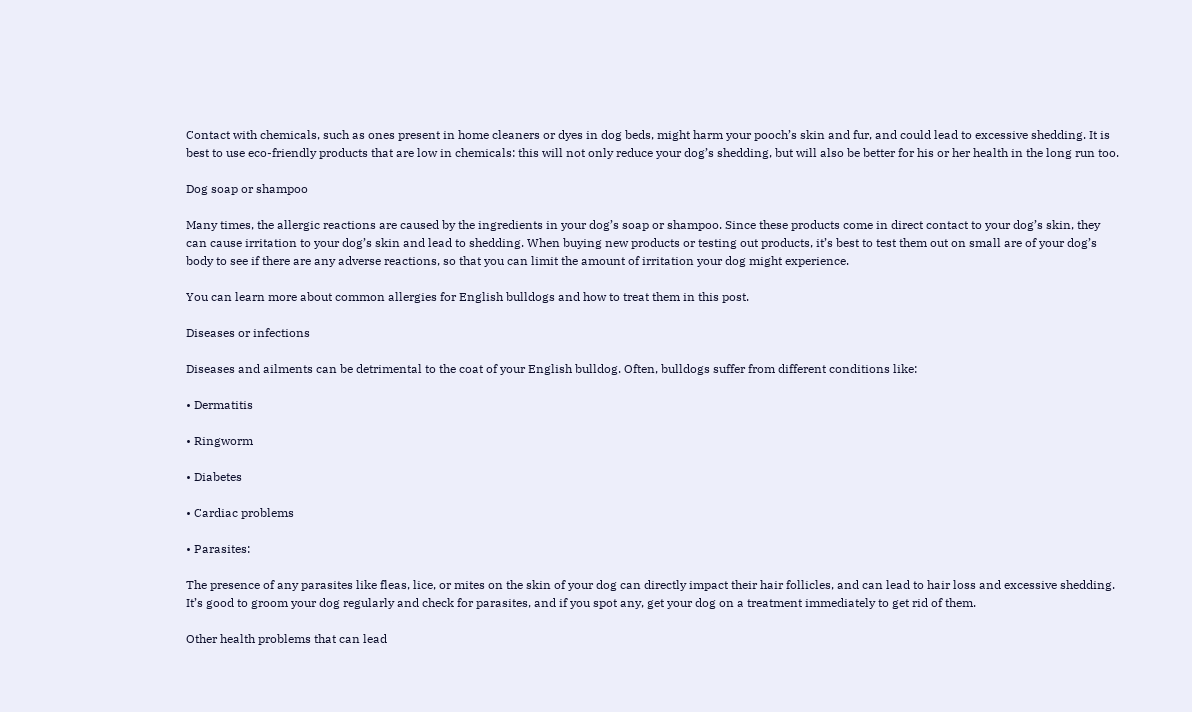Contact with chemicals, such as ones present in home cleaners or dyes in dog beds, might harm your pooch’s skin and fur, and could lead to excessive shedding. It is best to use eco-friendly products that are low in chemicals: this will not only reduce your dog’s shedding, but will also be better for his or her health in the long run too.

Dog soap or shampoo

Many times, the allergic reactions are caused by the ingredients in your dog’s soap or shampoo. Since these products come in direct contact to your dog’s skin, they can cause irritation to your dog’s skin and lead to shedding. When buying new products or testing out products, it’s best to test them out on small are of your dog’s body to see if there are any adverse reactions, so that you can limit the amount of irritation your dog might experience.

You can learn more about common allergies for English bulldogs and how to treat them in this post.

Diseases or infections

Diseases and ailments can be detrimental to the coat of your English bulldog. Often, bulldogs suffer from different conditions like:

• Dermatitis

• Ringworm

• Diabetes

• Cardiac problems

• Parasites:

The presence of any parasites like fleas, lice, or mites on the skin of your dog can directly impact their hair follicles, and can lead to hair loss and excessive shedding. It’s good to groom your dog regularly and check for parasites, and if you spot any, get your dog on a treatment immediately to get rid of them.

Other health problems that can lead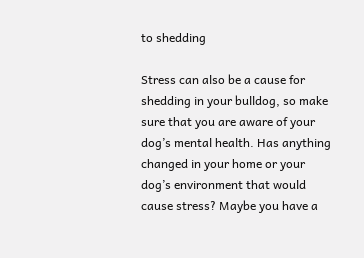to shedding

Stress can also be a cause for shedding in your bulldog, so make sure that you are aware of your dog’s mental health. Has anything changed in your home or your dog’s environment that would cause stress? Maybe you have a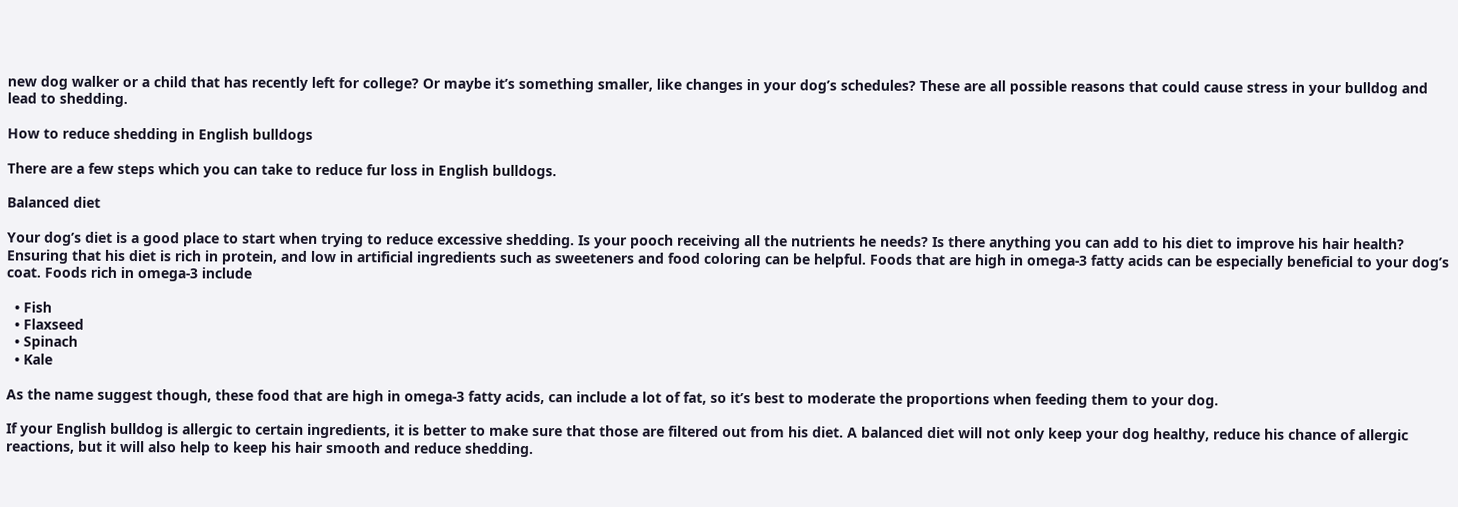new dog walker or a child that has recently left for college? Or maybe it’s something smaller, like changes in your dog’s schedules? These are all possible reasons that could cause stress in your bulldog and lead to shedding.

How to reduce shedding in English bulldogs

There are a few steps which you can take to reduce fur loss in English bulldogs.

Balanced diet

Your dog’s diet is a good place to start when trying to reduce excessive shedding. Is your pooch receiving all the nutrients he needs? Is there anything you can add to his diet to improve his hair health? Ensuring that his diet is rich in protein, and low in artificial ingredients such as sweeteners and food coloring can be helpful. Foods that are high in omega-3 fatty acids can be especially beneficial to your dog’s coat. Foods rich in omega-3 include

  • Fish
  • Flaxseed
  • Spinach
  • Kale

As the name suggest though, these food that are high in omega-3 fatty acids, can include a lot of fat, so it’s best to moderate the proportions when feeding them to your dog.

If your English bulldog is allergic to certain ingredients, it is better to make sure that those are filtered out from his diet. A balanced diet will not only keep your dog healthy, reduce his chance of allergic reactions, but it will also help to keep his hair smooth and reduce shedding.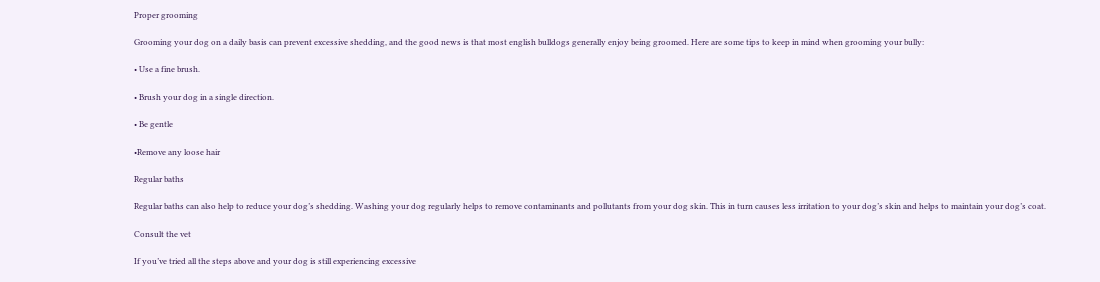Proper grooming

Grooming your dog on a daily basis can prevent excessive shedding, and the good news is that most english bulldogs generally enjoy being groomed. Here are some tips to keep in mind when grooming your bully:

• Use a fine brush.

• Brush your dog in a single direction.

• Be gentle

•Remove any loose hair

Regular baths

Regular baths can also help to reduce your dog’s shedding. Washing your dog regularly helps to remove contaminants and pollutants from your dog skin. This in turn causes less irritation to your dog’s skin and helps to maintain your dog’s coat.

Consult the vet

If you’ve tried all the steps above and your dog is still experiencing excessive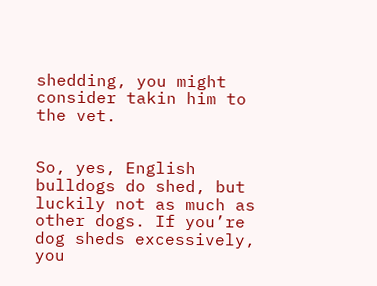shedding, you might consider takin him to the vet.


So, yes, English bulldogs do shed, but luckily not as much as other dogs. If you’re dog sheds excessively, you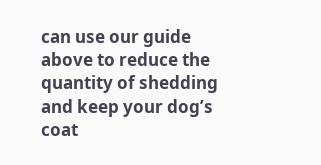can use our guide above to reduce the quantity of shedding and keep your dog’s coat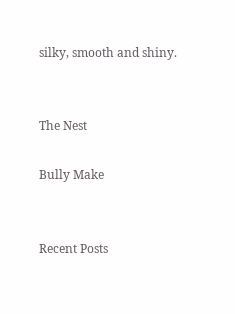silky, smooth and shiny.


The Nest

Bully Make


Recent Posts